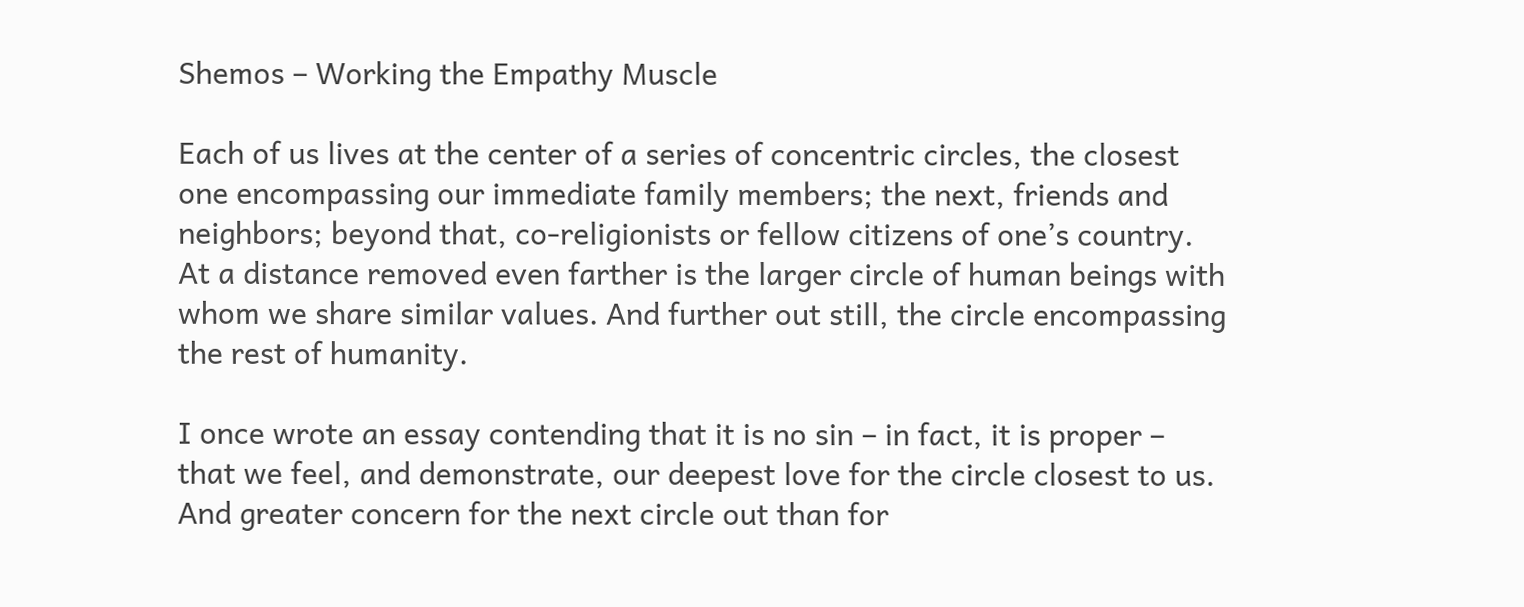Shemos – Working the Empathy Muscle

Each of us lives at the center of a series of concentric circles, the closest one encompassing our immediate family members; the next, friends and neighbors; beyond that, co-religionists or fellow citizens of one’s country. At a distance removed even farther is the larger circle of human beings with whom we share similar values. And further out still, the circle encompassing the rest of humanity.

I once wrote an essay contending that it is no sin – in fact, it is proper – that we feel, and demonstrate, our deepest love for the circle closest to us. And greater concern for the next circle out than for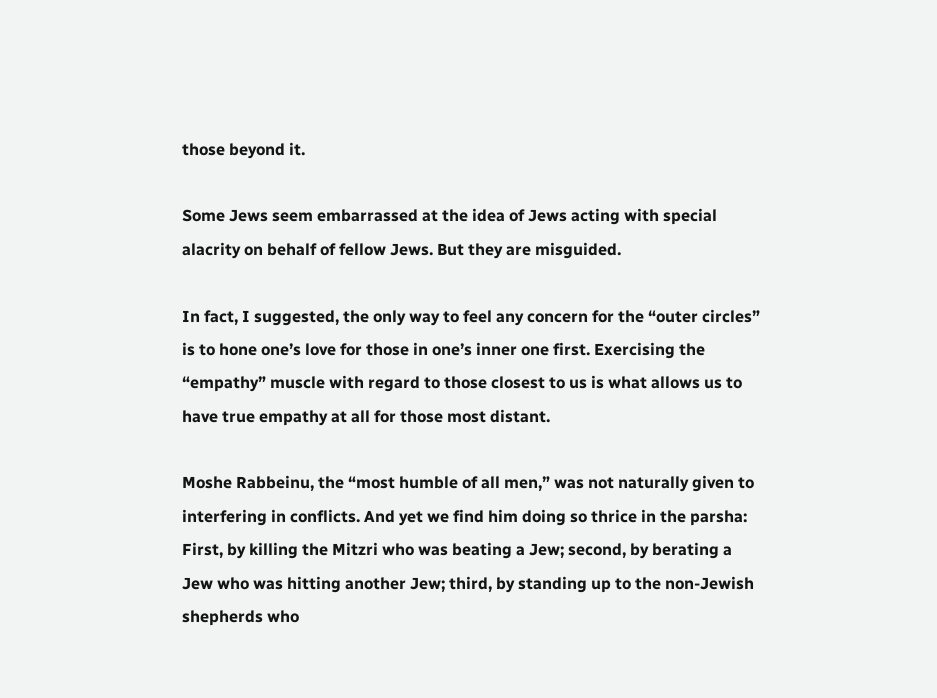those beyond it.

Some Jews seem embarrassed at the idea of Jews acting with special alacrity on behalf of fellow Jews. But they are misguided.

In fact, I suggested, the only way to feel any concern for the “outer circles” is to hone one’s love for those in one’s inner one first. Exercising the “empathy” muscle with regard to those closest to us is what allows us to have true empathy at all for those most distant.

Moshe Rabbeinu, the “most humble of all men,” was not naturally given to interfering in conflicts. And yet we find him doing so thrice in the parsha: First, by killing the Mitzri who was beating a Jew; second, by berating a Jew who was hitting another Jew; third, by standing up to the non-Jewish shepherds who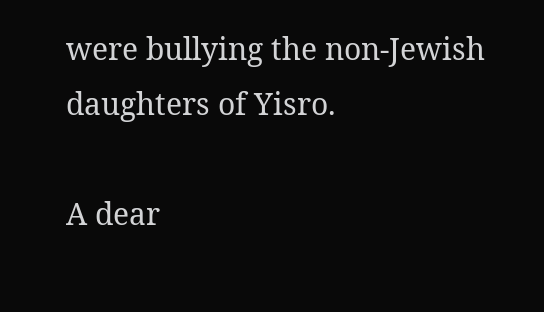were bullying the non-Jewish daughters of Yisro.

A dear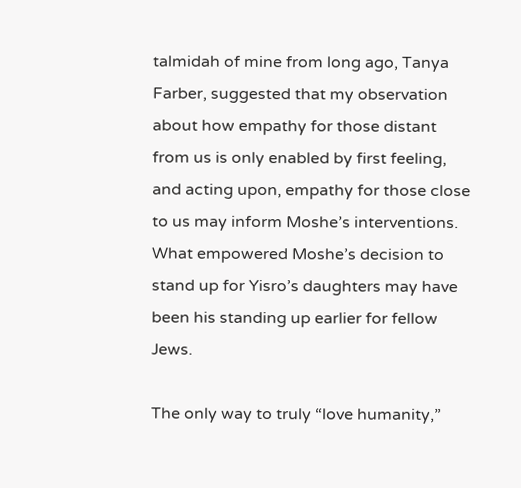talmidah of mine from long ago, Tanya Farber, suggested that my observation about how empathy for those distant from us is only enabled by first feeling, and acting upon, empathy for those close to us may inform Moshe’s interventions. What empowered Moshe’s decision to stand up for Yisro’s daughters may have been his standing up earlier for fellow Jews.

The only way to truly “love humanity,”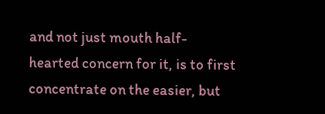and not just mouth half-hearted concern for it, is to first concentrate on the easier, but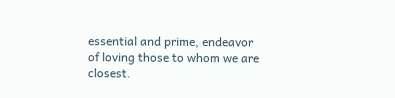essential and prime, endeavor of loving those to whom we are closest.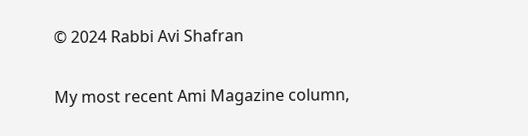© 2024 Rabbi Avi Shafran

My most recent Ami Magazine column,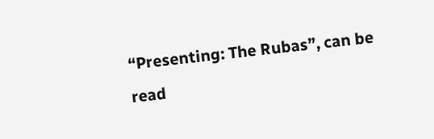“Presenting: The Rubas”, can be read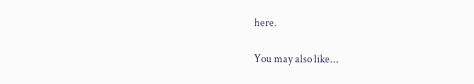here.

You may also like...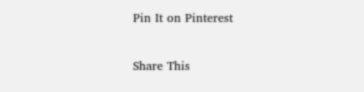Pin It on Pinterest

Share This